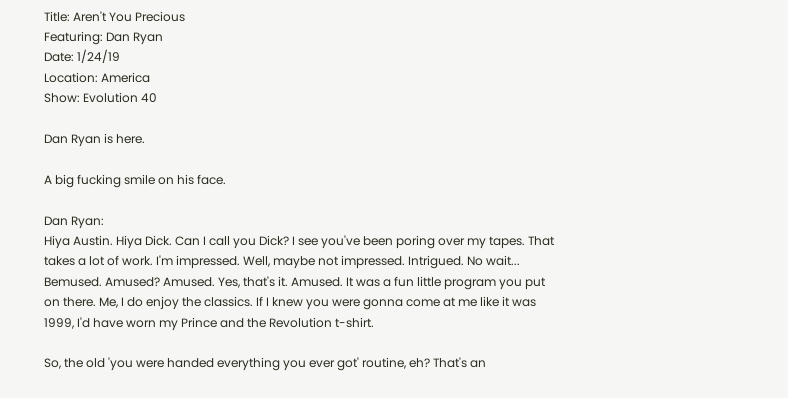Title: Aren't You Precious
Featuring: Dan Ryan
Date: 1/24/19
Location: America
Show: Evolution 40

Dan Ryan is here.

A big fucking smile on his face.

Dan Ryan:
Hiya Austin. Hiya Dick. Can I call you Dick? I see you've been poring over my tapes. That takes a lot of work. I'm impressed. Well, maybe not impressed. Intrigued. No wait... Bemused. Amused? Amused. Yes, that's it. Amused. It was a fun little program you put on there. Me, I do enjoy the classics. If I knew you were gonna come at me like it was 1999, I'd have worn my Prince and the Revolution t-shirt.

So, the old 'you were handed everything you ever got' routine, eh? That's an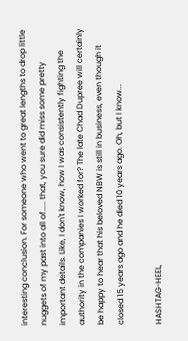interesting conclusion. For someone who went to great lengths to drop little nuggets of my past into all of..... that, you sure did miss some pretty important details. Like, I don't know, how I was consistently fighting the authority in the companies I worked for? The late Chad Dupree will certainly be happy to hear that his beloved NBW is still in business, even though it closed 15 years ago and he died 10 years ago. Oh, but I know...

HASHTAG-HEEL,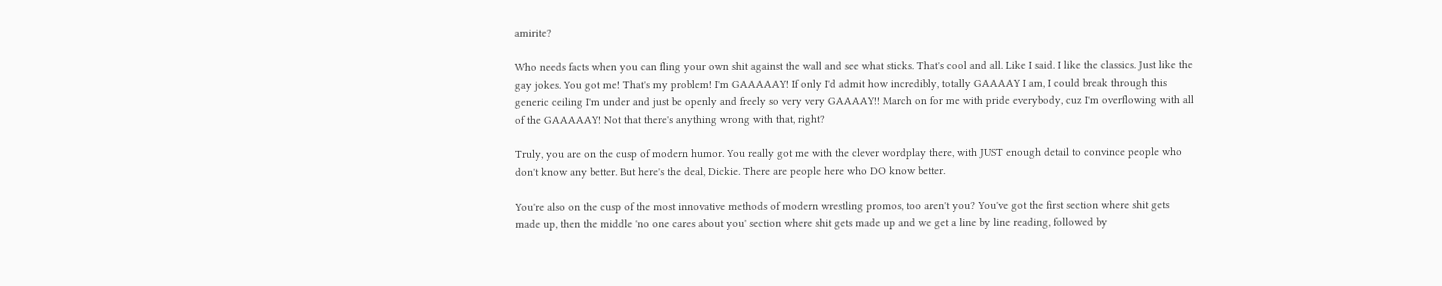amirite?

Who needs facts when you can fling your own shit against the wall and see what sticks. That's cool and all. Like I said. I like the classics. Just like the gay jokes. You got me! That's my problem! I'm GAAAAAY! If only I'd admit how incredibly, totally GAAAAY I am, I could break through this generic ceiling I'm under and just be openly and freely so very very GAAAAY!! March on for me with pride everybody, cuz I'm overflowing with all of the GAAAAAY! Not that there's anything wrong with that, right?

Truly, you are on the cusp of modern humor. You really got me with the clever wordplay there, with JUST enough detail to convince people who don't know any better. But here's the deal, Dickie. There are people here who DO know better.

You're also on the cusp of the most innovative methods of modern wrestling promos, too aren't you? You've got the first section where shit gets made up, then the middle 'no one cares about you' section where shit gets made up and we get a line by line reading, followed by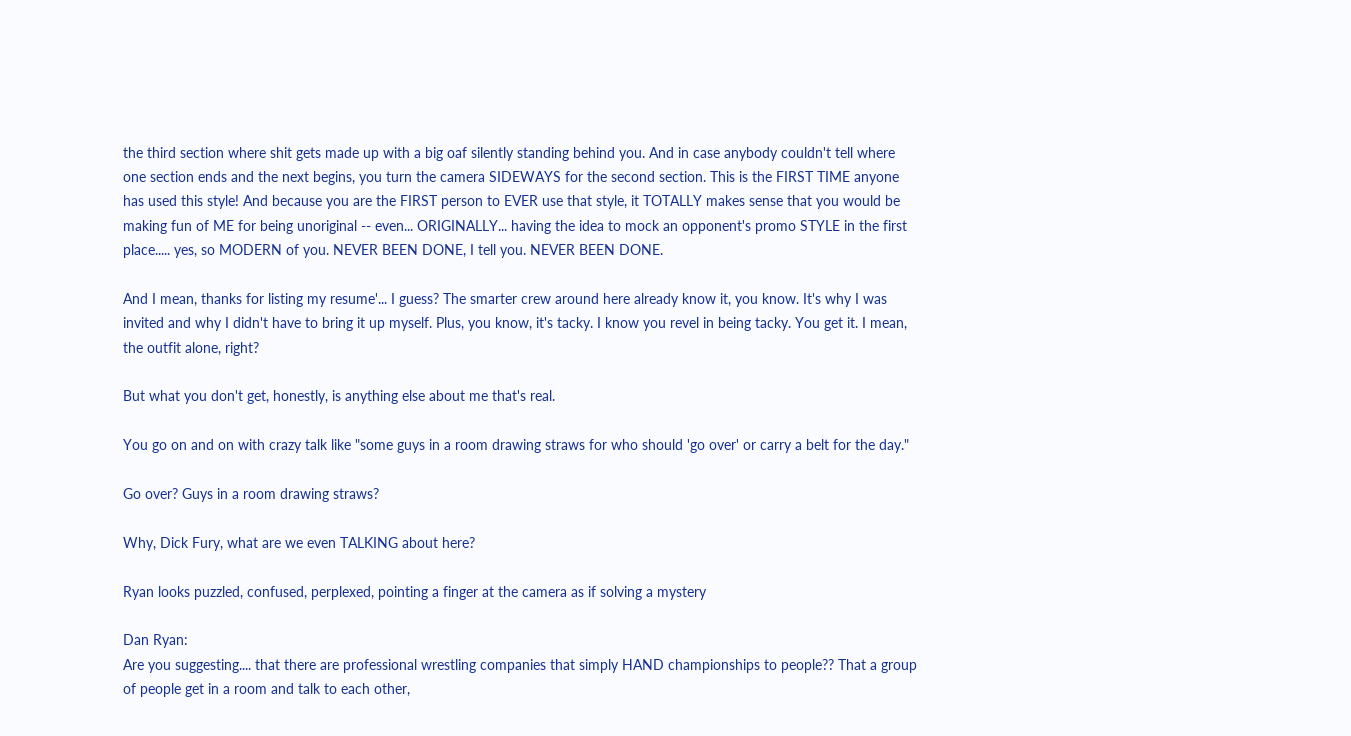the third section where shit gets made up with a big oaf silently standing behind you. And in case anybody couldn't tell where one section ends and the next begins, you turn the camera SIDEWAYS for the second section. This is the FIRST TIME anyone has used this style! And because you are the FIRST person to EVER use that style, it TOTALLY makes sense that you would be making fun of ME for being unoriginal -- even... ORIGINALLY... having the idea to mock an opponent's promo STYLE in the first place..... yes, so MODERN of you. NEVER BEEN DONE, I tell you. NEVER BEEN DONE.

And I mean, thanks for listing my resume'... I guess? The smarter crew around here already know it, you know. It's why I was invited and why I didn't have to bring it up myself. Plus, you know, it's tacky. I know you revel in being tacky. You get it. I mean, the outfit alone, right?

But what you don't get, honestly, is anything else about me that's real.

You go on and on with crazy talk like "some guys in a room drawing straws for who should 'go over' or carry a belt for the day."

Go over? Guys in a room drawing straws?

Why, Dick Fury, what are we even TALKING about here?

Ryan looks puzzled, confused, perplexed, pointing a finger at the camera as if solving a mystery

Dan Ryan:
Are you suggesting.... that there are professional wrestling companies that simply HAND championships to people?? That a group of people get in a room and talk to each other,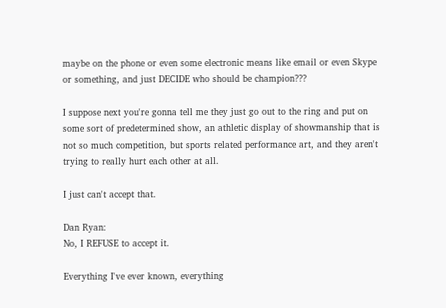maybe on the phone or even some electronic means like email or even Skype or something, and just DECIDE who should be champion???

I suppose next you're gonna tell me they just go out to the ring and put on some sort of predetermined show, an athletic display of showmanship that is not so much competition, but sports related performance art, and they aren't trying to really hurt each other at all.

I just can't accept that.

Dan Ryan:
No, I REFUSE to accept it.

Everything I've ever known, everything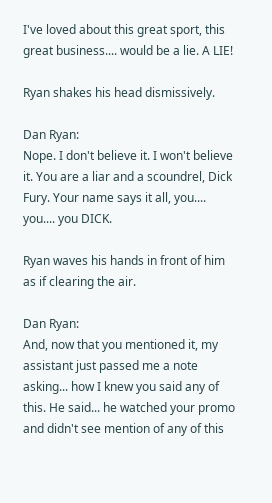I've loved about this great sport, this great business.... would be a lie. A LIE!

Ryan shakes his head dismissively.

Dan Ryan:
Nope. I don't believe it. I won't believe it. You are a liar and a scoundrel, Dick Fury. Your name says it all, you.... you.... you DICK.

Ryan waves his hands in front of him as if clearing the air.

Dan Ryan:
And, now that you mentioned it, my assistant just passed me a note asking... how I knew you said any of this. He said... he watched your promo and didn't see mention of any of this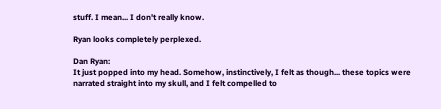stuff. I mean... I don't really know.

Ryan looks completely perplexed.

Dan Ryan:
It just popped into my head. Somehow, instinctively, I felt as though... these topics were narrated straight into my skull, and I felt compelled to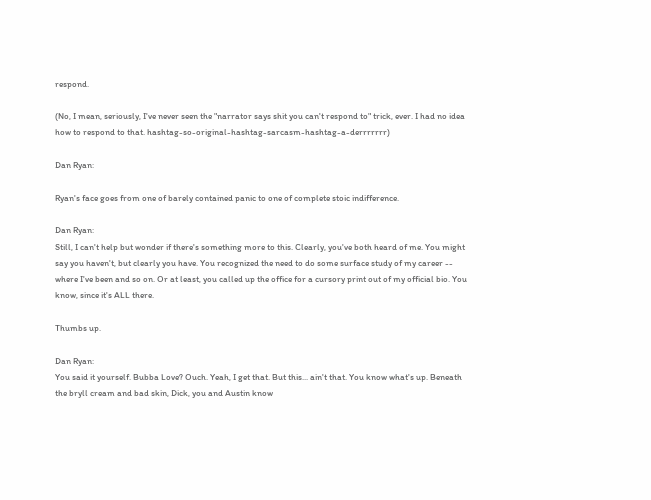respond.

(No, I mean, seriously, I've never seen the "narrator says shit you can't respond to" trick, ever. I had no idea how to respond to that. hashtag-so-original-hashtag-sarcasm-hashtag-a-derrrrrrr)

Dan Ryan:

Ryan's face goes from one of barely contained panic to one of complete stoic indifference.

Dan Ryan:
Still, I can't help but wonder if there's something more to this. Clearly, you've both heard of me. You might say you haven't, but clearly you have. You recognized the need to do some surface study of my career -- where I've been and so on. Or at least, you called up the office for a cursory print out of my official bio. You know, since it's ALL there.

Thumbs up.

Dan Ryan:
You said it yourself. Bubba Love? Ouch. Yeah, I get that. But this... ain't that. You know what's up. Beneath the bryll cream and bad skin, Dick, you and Austin know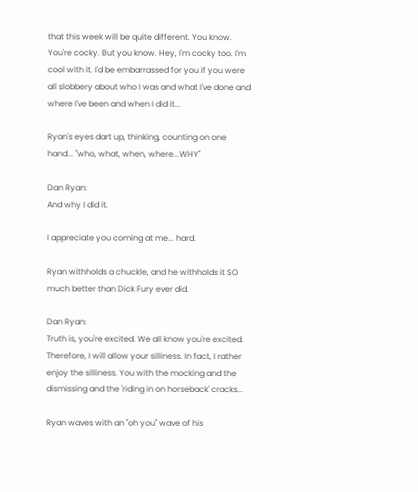that this week will be quite different. You know. You're cocky. But you know. Hey, I'm cocky too. I'm cool with it. I'd be embarrassed for you if you were all slobbery about who I was and what I've done and where I've been and when I did it...

Ryan's eyes dart up, thinking, counting on one hand... "who, what, when, where...WHY"

Dan Ryan:
And why I did it.

I appreciate you coming at me... hard.

Ryan withholds a chuckle, and he withholds it SO much better than Dick Fury ever did.

Dan Ryan:
Truth is, you're excited. We all know you're excited. Therefore, I will allow your silliness. In fact, I rather enjoy the silliness. You with the mocking and the dismissing and the 'riding in on horseback' cracks...

Ryan waves with an "oh you" wave of his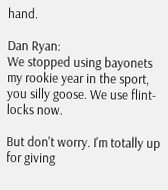hand.

Dan Ryan:
We stopped using bayonets my rookie year in the sport, you silly goose. We use flint-locks now.

But don't worry. I'm totally up for giving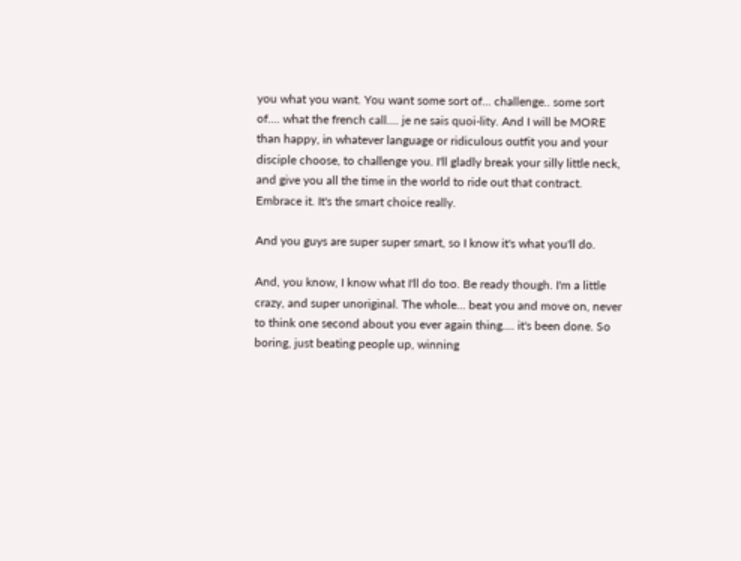you what you want. You want some sort of... challenge.. some sort of.... what the french call.... je ne sais quoi-lity. And I will be MORE than happy, in whatever language or ridiculous outfit you and your disciple choose, to challenge you. I'll gladly break your silly little neck, and give you all the time in the world to ride out that contract. Embrace it. It's the smart choice really.

And you guys are super super smart, so I know it's what you'll do.

And, you know, I know what I'll do too. Be ready though. I'm a little crazy, and super unoriginal. The whole... beat you and move on, never to think one second about you ever again thing.... it's been done. So boring, just beating people up, winning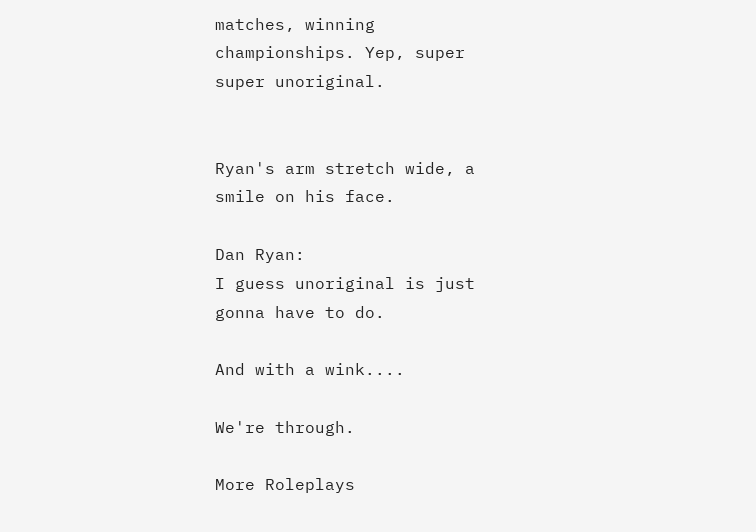matches, winning championships. Yep, super super unoriginal.


Ryan's arm stretch wide, a smile on his face.

Dan Ryan:
I guess unoriginal is just gonna have to do.

And with a wink....

We're through.

More Roleplays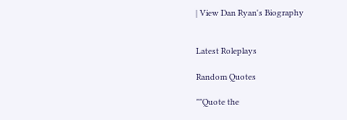| View Dan Ryan's Biography


Latest Roleplays

Random Quotes

""Quote the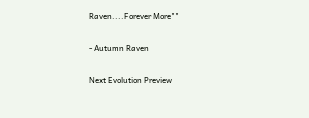Raven....Forever More""

- Autumn Raven

Next Evolution Preview